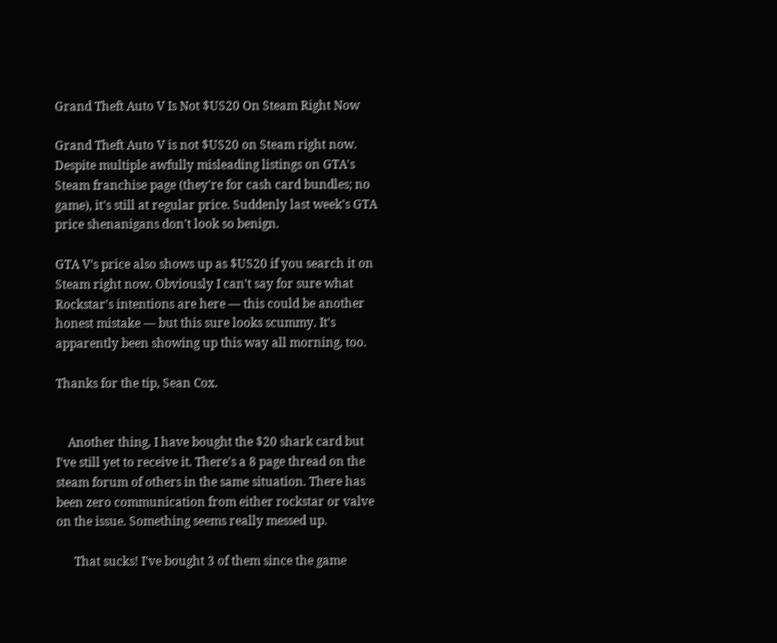Grand Theft Auto V Is Not $US20 On Steam Right Now

Grand Theft Auto V is not $US20 on Steam right now. Despite multiple awfully misleading listings on GTA's Steam franchise page (they're for cash card bundles; no game), it's still at regular price. Suddenly last week's GTA price shenanigans don't look so benign.

GTA V's price also shows up as $US20 if you search it on Steam right now. Obviously I can't say for sure what Rockstar's intentions are here — this could be another honest mistake — but this sure looks scummy. It's apparently been showing up this way all morning, too.

Thanks for the tip, Sean Cox.


    Another thing, I have bought the $20 shark card but I've still yet to receive it. There's a 8 page thread on the steam forum of others in the same situation. There has been zero communication from either rockstar or valve on the issue. Something seems really messed up.

      That sucks! I've bought 3 of them since the game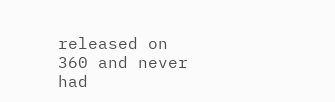released on 360 and never had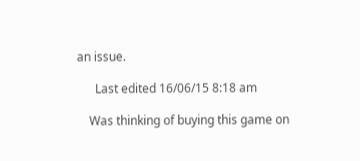an issue.

      Last edited 16/06/15 8:18 am

    Was thinking of buying this game on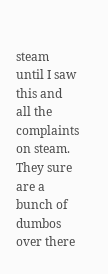steam until I saw this and all the complaints on steam. They sure are a bunch of dumbos over there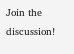Join the discussion!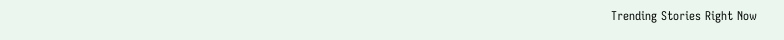Trending Stories Right Now